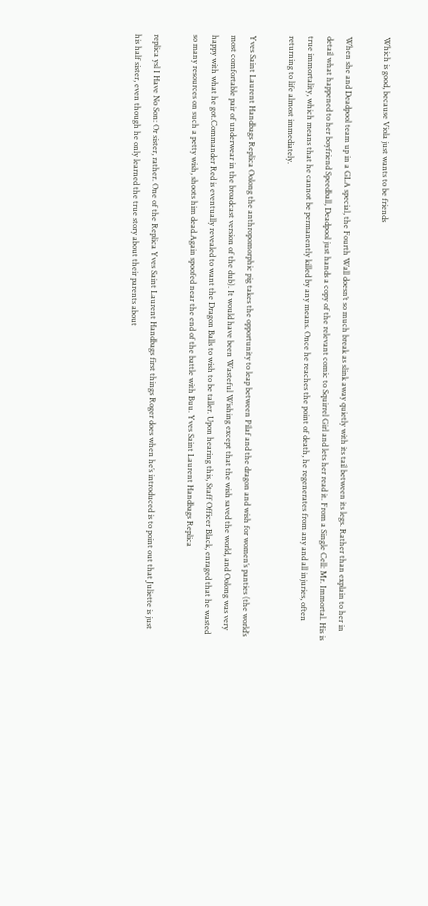Which is good, because Viola just wants to be friends

When she and Deadpool team up in a GLA special, the Fourth Wall doesn’t so much break as slink away quietly with its tail between its legs. Rather than explain to her in detail what happened to her boyfriend Speedball, Deadpool just hands a copy of the relevant comic to Squirrel Girl and lets her read it. From a Single Cell: Mr. Immortal. His is true immortality, which means that he cannot be permanently killed by any means. Once he reaches the point of death, he regenerates from any and all injuries, often returning to life almost immediately.

Yves Saint Laurent Handbags Replica Oolong the anthropomorphic pig takes the opportunity to leap between Pilaf and the dragon and wish for women’s panties (the world’s most comfortable pair of underwear in the broadcast version of the dub). It would have been Wasteful Wishing except that the wish saved the world, and Oolong was very happy with what he got.Commander Red is eventually revealed to want the Dragon Balls to wish to be taller. Upon hearing this, Staff Officer Black, enraged that he wasted so many resources on such a petty wish, shoots him dead.Again spoofed near the end of the battle with Buu. Yves Saint Laurent Handbags Replica

replica ysl I Have No Son: Or sister, rather. One of the Replica Yves Saint Laurent Handbags first things Roger does when he’s introduced is to point out that Juliette is just his half sister, even though he only learned the true story about their parents about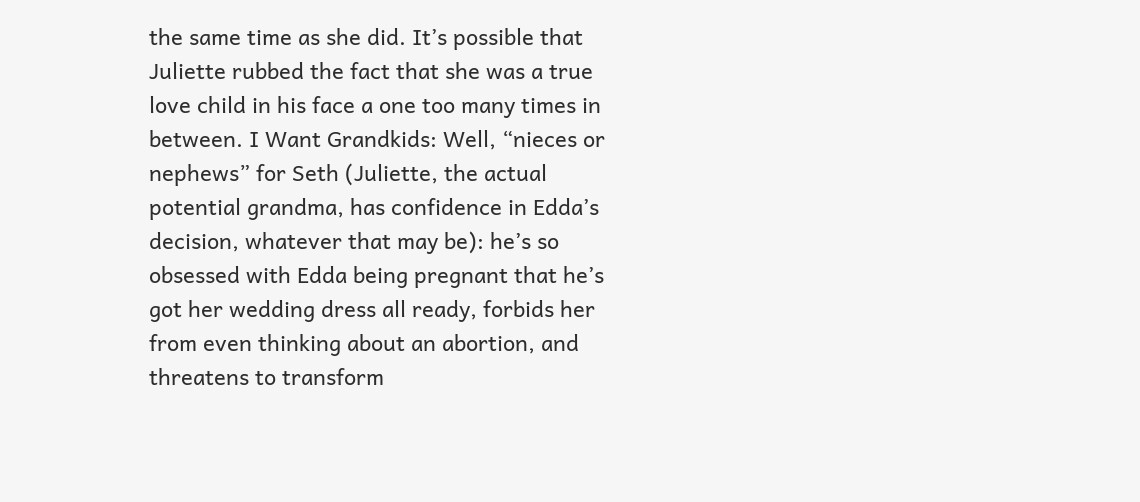the same time as she did. It’s possible that Juliette rubbed the fact that she was a true love child in his face a one too many times in between. I Want Grandkids: Well, “nieces or nephews” for Seth (Juliette, the actual potential grandma, has confidence in Edda’s decision, whatever that may be): he’s so obsessed with Edda being pregnant that he’s got her wedding dress all ready, forbids her from even thinking about an abortion, and threatens to transform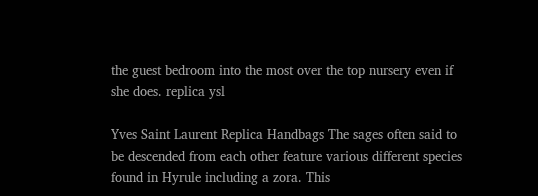the guest bedroom into the most over the top nursery even if she does. replica ysl

Yves Saint Laurent Replica Handbags The sages often said to be descended from each other feature various different species found in Hyrule including a zora. This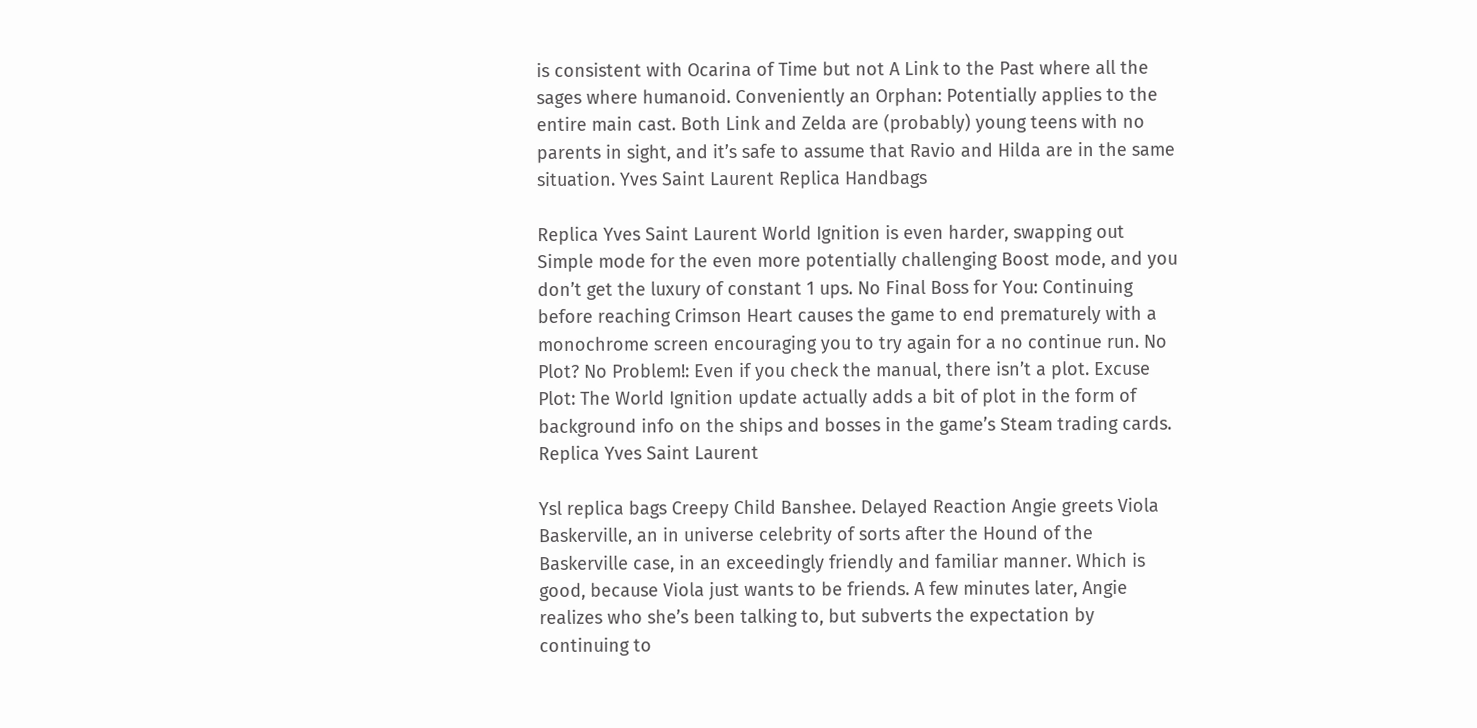is consistent with Ocarina of Time but not A Link to the Past where all the sages where humanoid. Conveniently an Orphan: Potentially applies to the entire main cast. Both Link and Zelda are (probably) young teens with no parents in sight, and it’s safe to assume that Ravio and Hilda are in the same situation. Yves Saint Laurent Replica Handbags

Replica Yves Saint Laurent World Ignition is even harder, swapping out Simple mode for the even more potentially challenging Boost mode, and you don’t get the luxury of constant 1 ups. No Final Boss for You: Continuing before reaching Crimson Heart causes the game to end prematurely with a monochrome screen encouraging you to try again for a no continue run. No Plot? No Problem!: Even if you check the manual, there isn’t a plot. Excuse Plot: The World Ignition update actually adds a bit of plot in the form of background info on the ships and bosses in the game’s Steam trading cards. Replica Yves Saint Laurent

Ysl replica bags Creepy Child Banshee. Delayed Reaction Angie greets Viola Baskerville, an in universe celebrity of sorts after the Hound of the Baskerville case, in an exceedingly friendly and familiar manner. Which is good, because Viola just wants to be friends. A few minutes later, Angie realizes who she’s been talking to, but subverts the expectation by continuing to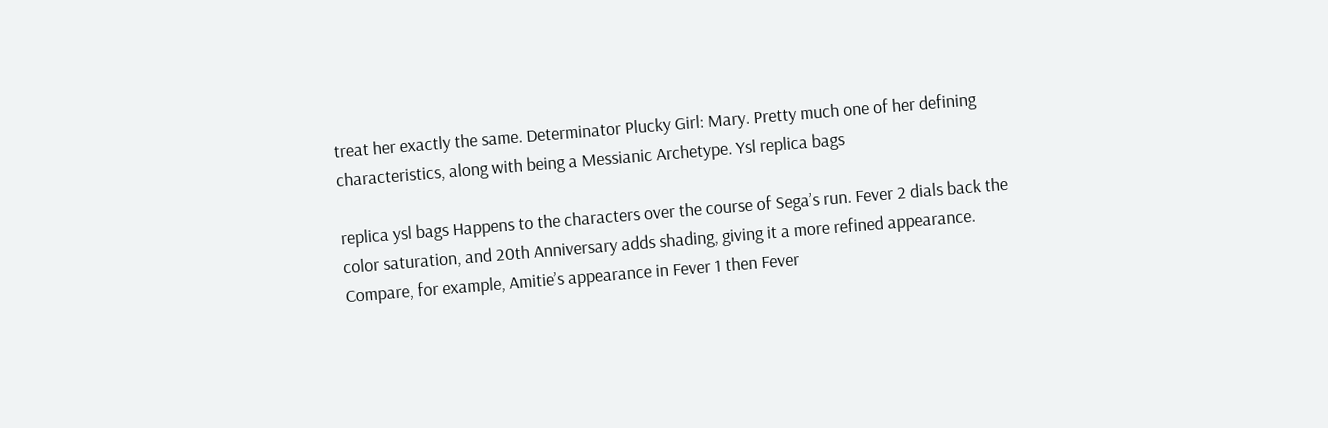treat her exactly the same. Determinator Plucky Girl: Mary. Pretty much one of her defining characteristics, along with being a Messianic Archetype. Ysl replica bags

replica ysl bags Happens to the characters over the course of Sega’s run. Fever 2 dials back the color saturation, and 20th Anniversary adds shading, giving it a more refined appearance. Compare, for example, Amitie’s appearance in Fever 1 then Fever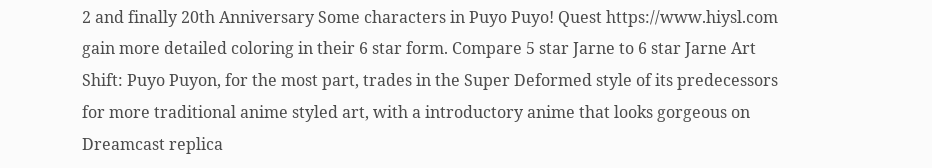2 and finally 20th Anniversary Some characters in Puyo Puyo! Quest https://www.hiysl.com gain more detailed coloring in their 6 star form. Compare 5 star Jarne to 6 star Jarne Art Shift: Puyo Puyon, for the most part, trades in the Super Deformed style of its predecessors for more traditional anime styled art, with a introductory anime that looks gorgeous on Dreamcast replica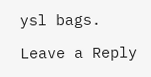ysl bags.

Leave a Reply